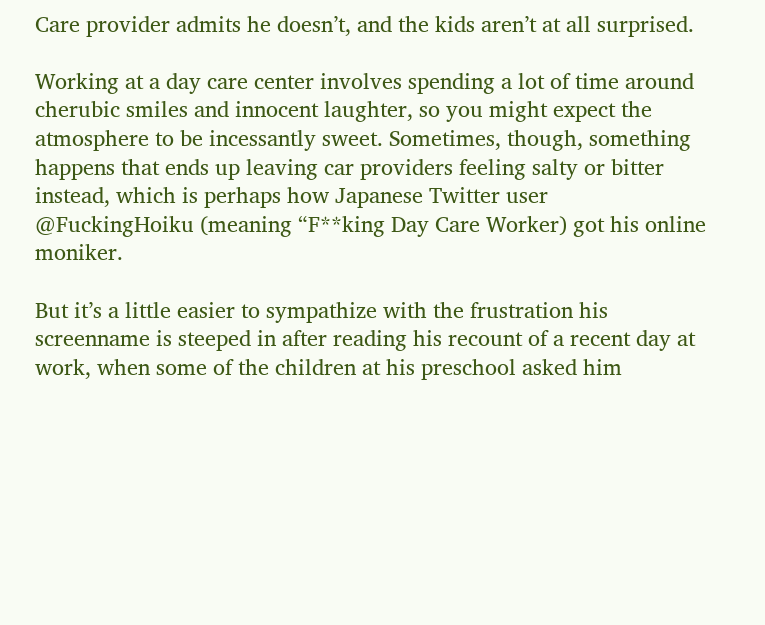Care provider admits he doesn’t, and the kids aren’t at all surprised.

Working at a day care center involves spending a lot of time around cherubic smiles and innocent laughter, so you might expect the atmosphere to be incessantly sweet. Sometimes, though, something happens that ends up leaving car providers feeling salty or bitter instead, which is perhaps how Japanese Twitter user @FuckingHoiku (meaning “F**king Day Care Worker) got his online moniker.

But it’s a little easier to sympathize with the frustration his screenname is steeped in after reading his recount of a recent day at work, when some of the children at his preschool asked him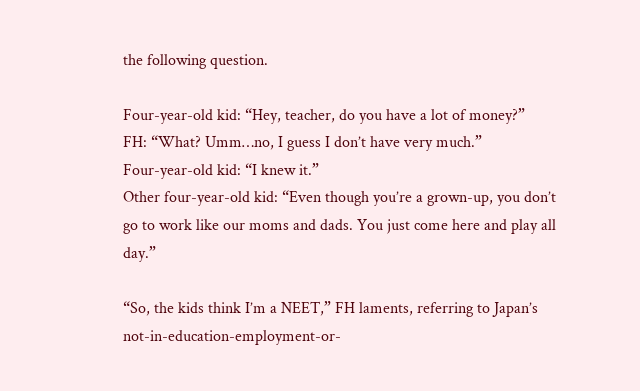the following question.

Four-year-old kid: “Hey, teacher, do you have a lot of money?”
FH: “What? Umm…no, I guess I don’t have very much.”
Four-year-old kid: “I knew it.”
Other four-year-old kid: “Even though you’re a grown-up, you don’t go to work like our moms and dads. You just come here and play all day.”

“So, the kids think I’m a NEET,” FH laments, referring to Japan’s not-in-education-employment-or-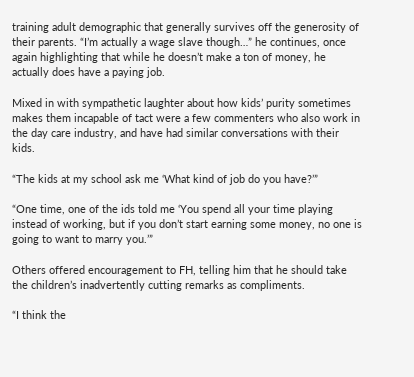training adult demographic that generally survives off the generosity of their parents. “I’m actually a wage slave though…” he continues, once again highlighting that while he doesn’t make a ton of money, he actually does have a paying job.

Mixed in with sympathetic laughter about how kids’ purity sometimes makes them incapable of tact were a few commenters who also work in the day care industry, and have had similar conversations with their kids.

“The kids at my school ask me ‘What kind of job do you have?’”

“One time, one of the ids told me ‘You spend all your time playing instead of working, but if you don’t start earning some money, no one is going to want to marry you.’”

Others offered encouragement to FH, telling him that he should take the children’s inadvertently cutting remarks as compliments.

“I think the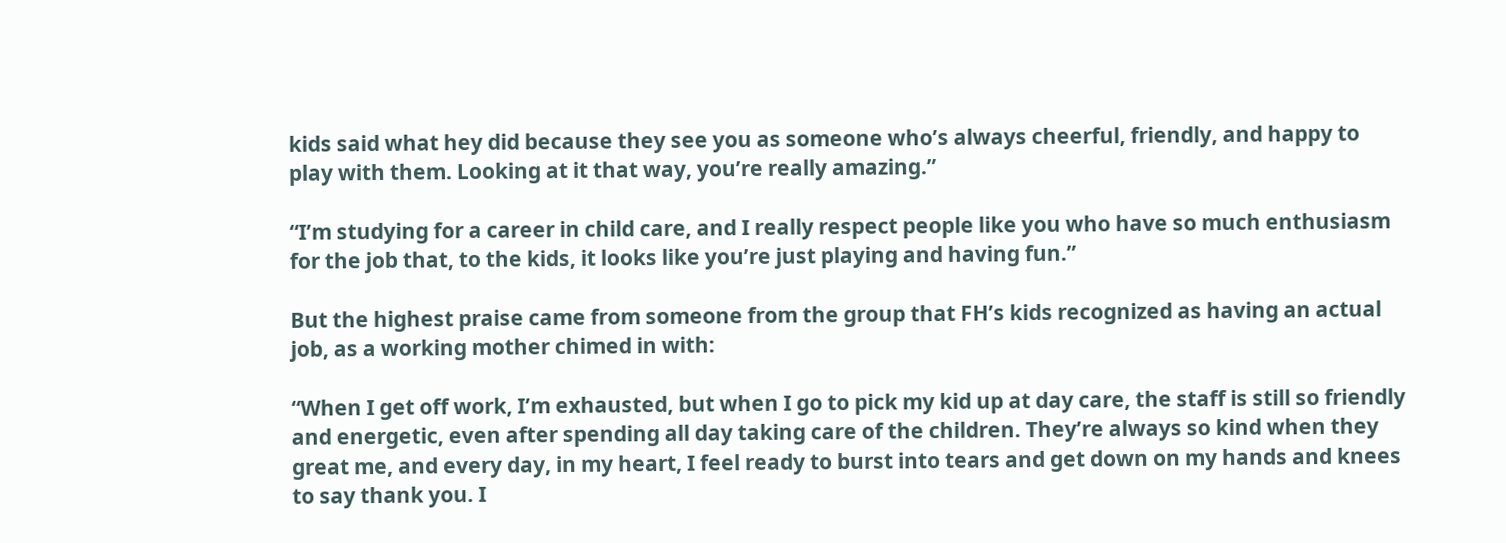kids said what hey did because they see you as someone who’s always cheerful, friendly, and happy to play with them. Looking at it that way, you’re really amazing.”

“I’m studying for a career in child care, and I really respect people like you who have so much enthusiasm for the job that, to the kids, it looks like you’re just playing and having fun.”

But the highest praise came from someone from the group that FH’s kids recognized as having an actual job, as a working mother chimed in with:

“When I get off work, I’m exhausted, but when I go to pick my kid up at day care, the staff is still so friendly and energetic, even after spending all day taking care of the children. They’re always so kind when they great me, and every day, in my heart, I feel ready to burst into tears and get down on my hands and knees to say thank you. I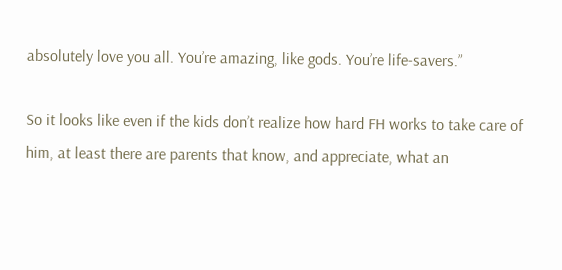absolutely love you all. You’re amazing, like gods. You’re life-savers.”

So it looks like even if the kids don’t realize how hard FH works to take care of him, at least there are parents that know, and appreciate, what an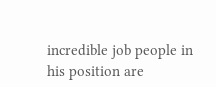incredible job people in his position are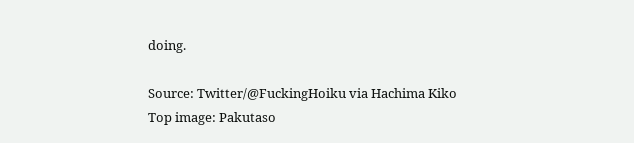doing.

Source: Twitter/@FuckingHoiku via Hachima Kiko
Top image: Pakutaso